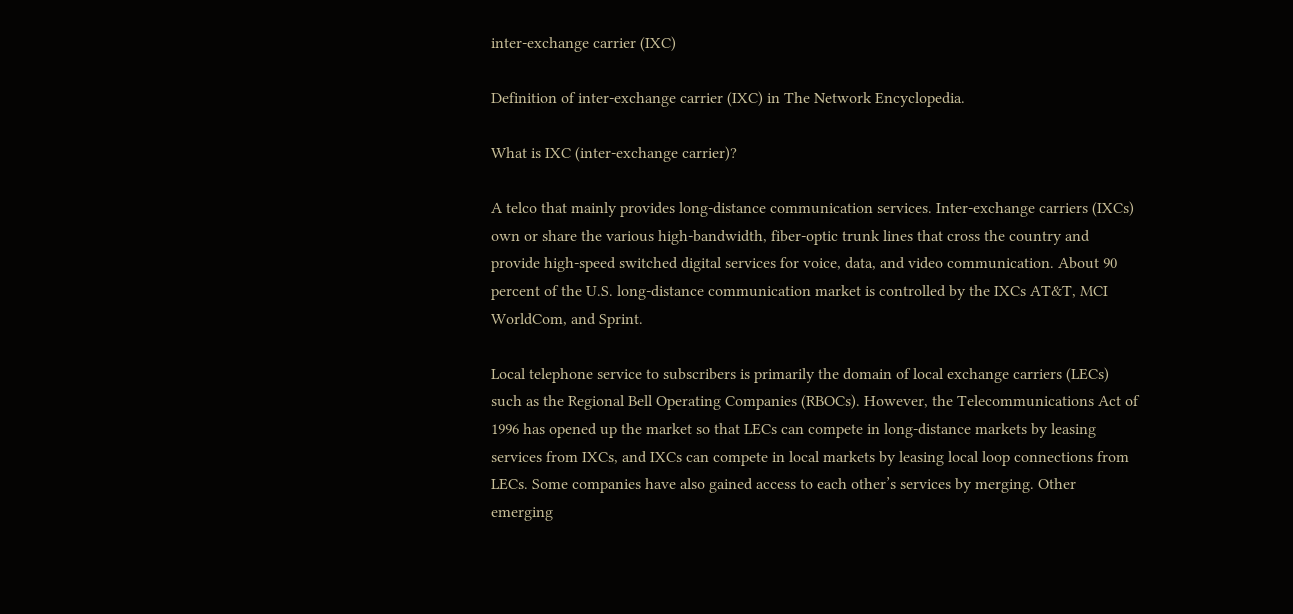inter-exchange carrier (IXC)

Definition of inter-exchange carrier (IXC) in The Network Encyclopedia.

What is IXC (inter-exchange carrier)?

A telco that mainly provides long-distance communication services. Inter-exchange carriers (IXCs) own or share the various high-bandwidth, fiber-optic trunk lines that cross the country and provide high-speed switched digital services for voice, data, and video communication. About 90 percent of the U.S. long-distance communication market is controlled by the IXCs AT&T, MCI WorldCom, and Sprint.

Local telephone service to subscribers is primarily the domain of local exchange carriers (LECs) such as the Regional Bell Operating Companies (RBOCs). However, the Telecommunications Act of 1996 has opened up the market so that LECs can compete in long-distance markets by leasing services from IXCs, and IXCs can compete in local markets by leasing local loop connections from LECs. Some companies have also gained access to each other’s services by merging. Other emerging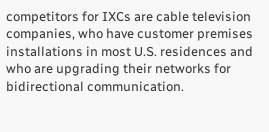competitors for IXCs are cable television companies, who have customer premises installations in most U.S. residences and who are upgrading their networks for bidirectional communication.